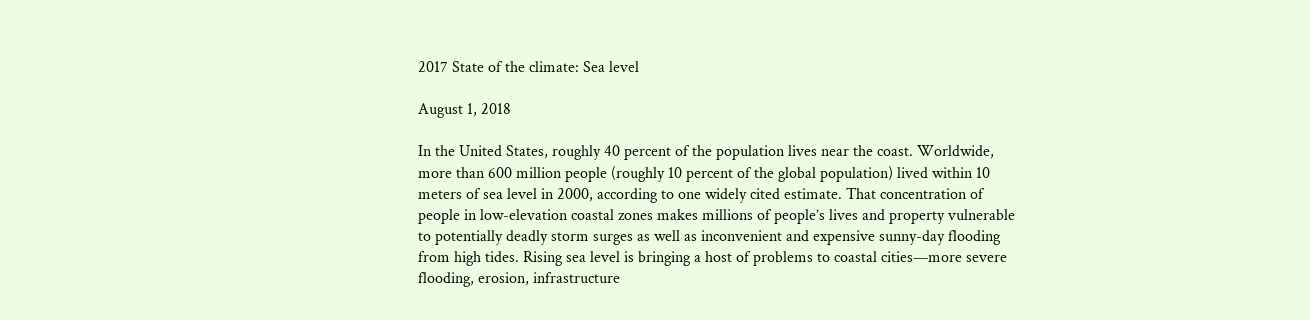2017 State of the climate: Sea level

August 1, 2018

In the United States, roughly 40 percent of the population lives near the coast. Worldwide, more than 600 million people (roughly 10 percent of the global population) lived within 10 meters of sea level in 2000, according to one widely cited estimate. That concentration of people in low-elevation coastal zones makes millions of people’s lives and property vulnerable to potentially deadly storm surges as well as inconvenient and expensive sunny-day flooding from high tides. Rising sea level is bringing a host of problems to coastal cities—more severe flooding, erosion, infrastructure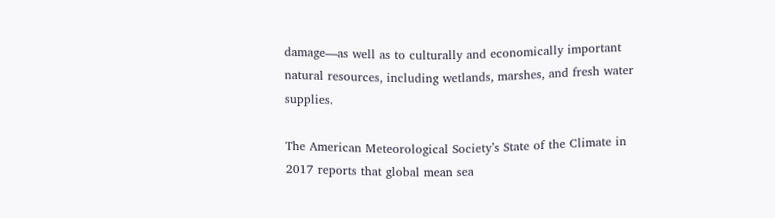damage—as well as to culturally and economically important natural resources, including wetlands, marshes, and fresh water supplies.

The American Meteorological Society’s State of the Climate in 2017 reports that global mean sea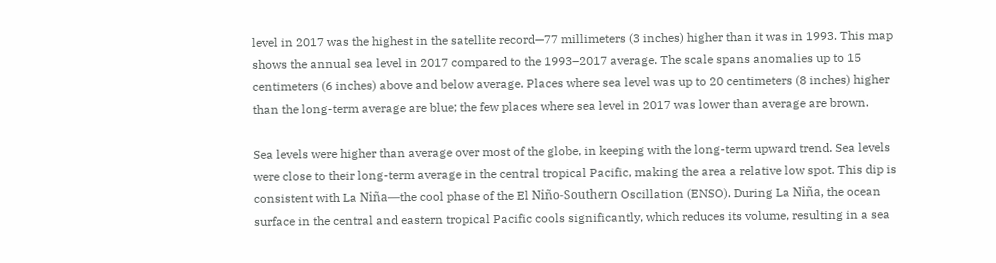level in 2017 was the highest in the satellite record—77 millimeters (3 inches) higher than it was in 1993. This map shows the annual sea level in 2017 compared to the 1993–2017 average. The scale spans anomalies up to 15 centimeters (6 inches) above and below average. Places where sea level was up to 20 centimeters (8 inches) higher than the long-term average are blue; the few places where sea level in 2017 was lower than average are brown.

Sea levels were higher than average over most of the globe, in keeping with the long-term upward trend. Sea levels were close to their long-term average in the central tropical Pacific, making the area a relative low spot. This dip is consistent with La Niña—the cool phase of the El Niño-Southern Oscillation (ENSO). During La Niña, the ocean surface in the central and eastern tropical Pacific cools significantly, which reduces its volume, resulting in a sea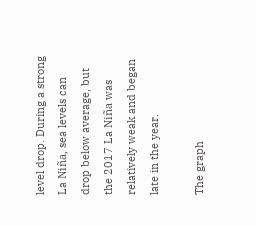level drop. During a strong La Niña, sea levels can drop below average, but the 2017 La Niña was relatively weak and began late in the year.

The graph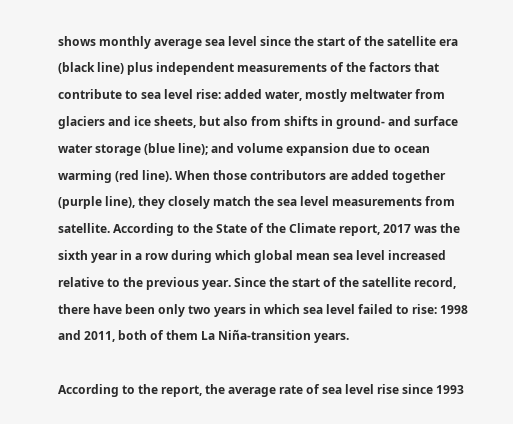shows monthly average sea level since the start of the satellite era (black line) plus independent measurements of the factors that contribute to sea level rise: added water, mostly meltwater from glaciers and ice sheets, but also from shifts in ground- and surface water storage (blue line); and volume expansion due to ocean warming (red line). When those contributors are added together (purple line), they closely match the sea level measurements from satellite. According to the State of the Climate report, 2017 was the sixth year in a row during which global mean sea level increased relative to the previous year. Since the start of the satellite record, there have been only two years in which sea level failed to rise: 1998 and 2011, both of them La Niña-transition years.

According to the report, the average rate of sea level rise since 1993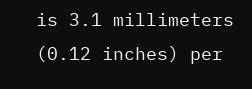is 3.1 millimeters (0.12 inches) per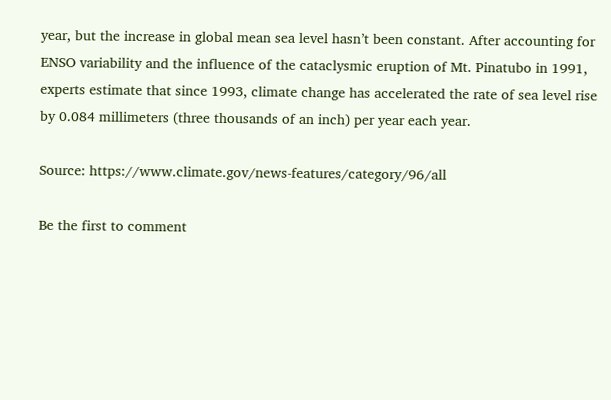year, but the increase in global mean sea level hasn’t been constant. After accounting for ENSO variability and the influence of the cataclysmic eruption of Mt. Pinatubo in 1991, experts estimate that since 1993, climate change has accelerated the rate of sea level rise by 0.084 millimeters (three thousands of an inch) per year each year.

Source: https://www.climate.gov/news-features/category/96/all

Be the first to comment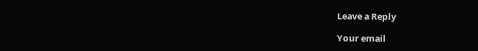Leave a Reply

Your email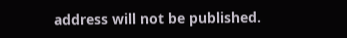address will not be published.